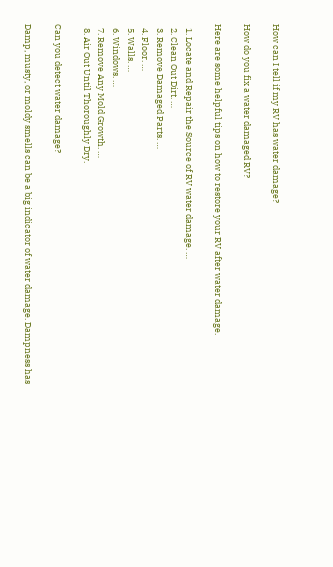How can I tell if my RV has water damage?

How do you fix a water damaged RV?

Here are some helpful tips on how to restore your RV after water damage.

  1. Locate and Repair the Source of RV water damage. …
  2. Clean Out Dirt. …
  3. Remove Damaged Parts. …
  4. Floor. …
  5. Walls. …
  6. Windows. …
  7. Remove Any Mold Growth. …
  8. Air Out Until Thoroughly Dry.

Can you detect water damage?

Damp, musty, or moldy smells can be a big indicator of water damage. Dampness has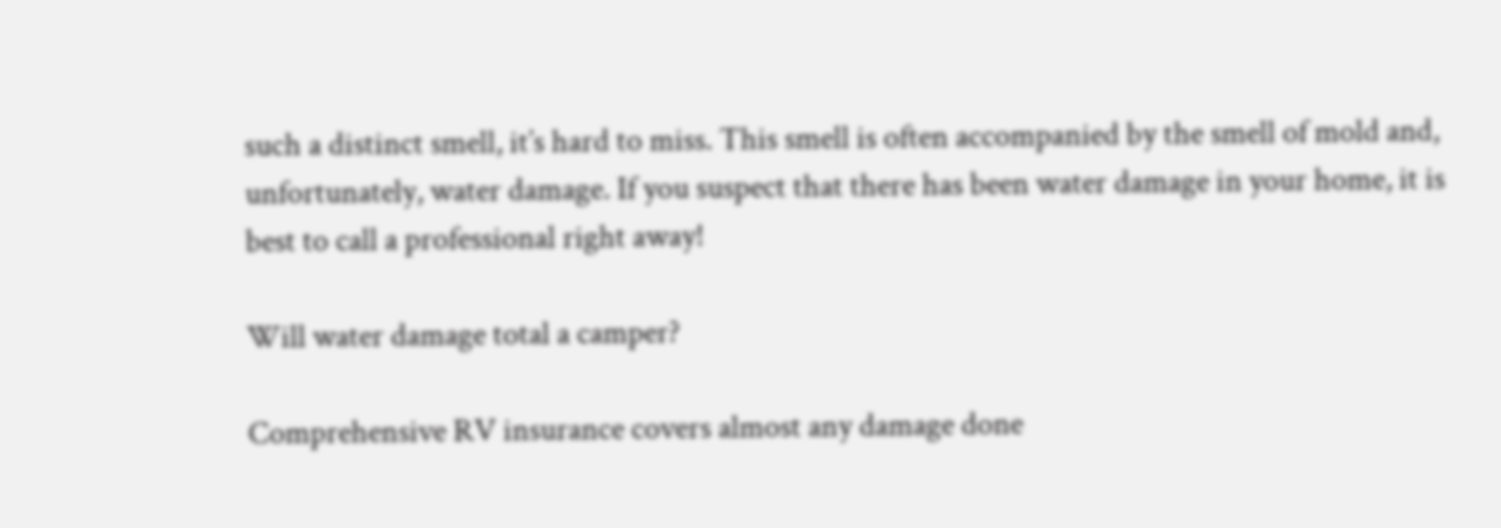such a distinct smell, it’s hard to miss. This smell is often accompanied by the smell of mold and, unfortunately, water damage. If you suspect that there has been water damage in your home, it is best to call a professional right away!

Will water damage total a camper?

Comprehensive RV insurance covers almost any damage done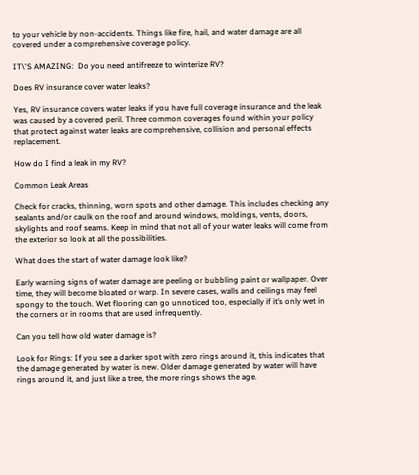to your vehicle by non-accidents. Things like fire, hail, and water damage are all covered under a comprehensive coverage policy.

IT\'S AMAZING:  Do you need antifreeze to winterize RV?

Does RV insurance cover water leaks?

Yes, RV insurance covers water leaks if you have full coverage insurance and the leak was caused by a covered peril. Three common coverages found within your policy that protect against water leaks are comprehensive, collision and personal effects replacement.

How do I find a leak in my RV?

Common Leak Areas

Check for cracks, thinning, worn spots and other damage. This includes checking any sealants and/or caulk on the roof and around windows, moldings, vents, doors, skylights and roof seams. Keep in mind that not all of your water leaks will come from the exterior so look at all the possibilities.

What does the start of water damage look like?

Early warning signs of water damage are peeling or bubbling paint or wallpaper. Over time, they will become bloated or warp. In severe cases, walls and ceilings may feel spongy to the touch. Wet flooring can go unnoticed too, especially if it’s only wet in the corners or in rooms that are used infrequently.

Can you tell how old water damage is?

Look for Rings: If you see a darker spot with zero rings around it, this indicates that the damage generated by water is new. Older damage generated by water will have rings around it, and just like a tree, the more rings shows the age.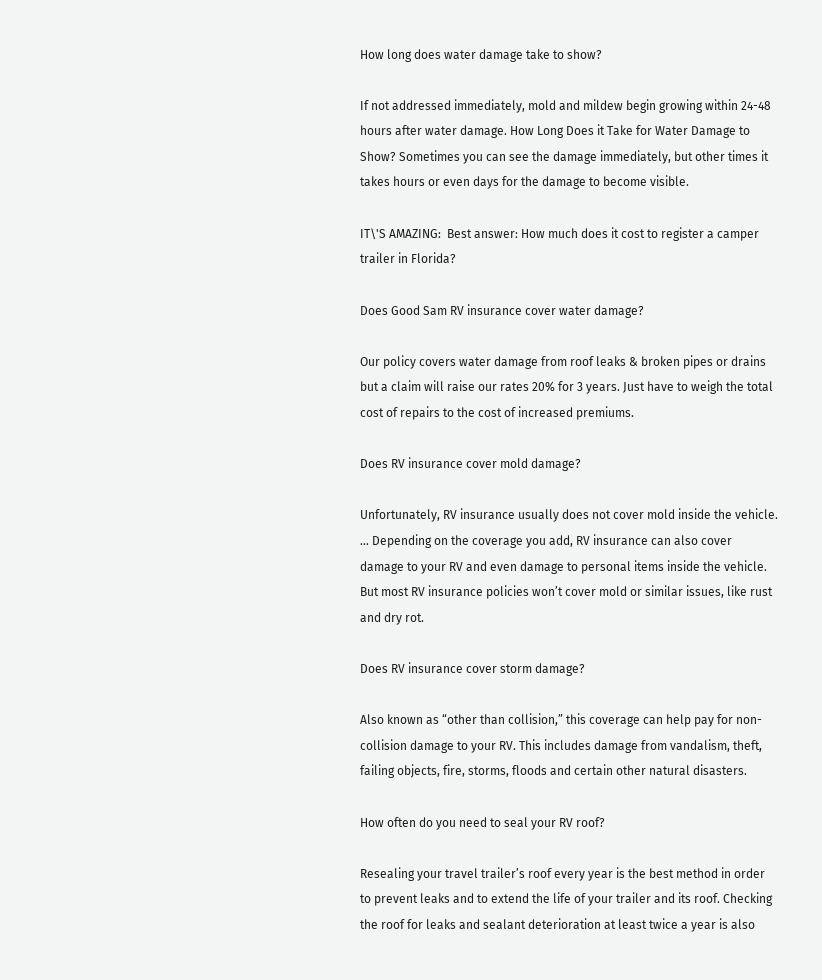How long does water damage take to show?

If not addressed immediately, mold and mildew begin growing within 24-48 hours after water damage. How Long Does it Take for Water Damage to Show? Sometimes you can see the damage immediately, but other times it takes hours or even days for the damage to become visible.

IT\'S AMAZING:  Best answer: How much does it cost to register a camper trailer in Florida?

Does Good Sam RV insurance cover water damage?

Our policy covers water damage from roof leaks & broken pipes or drains but a claim will raise our rates 20% for 3 years. Just have to weigh the total cost of repairs to the cost of increased premiums.

Does RV insurance cover mold damage?

Unfortunately, RV insurance usually does not cover mold inside the vehicle. … Depending on the coverage you add, RV insurance can also cover damage to your RV and even damage to personal items inside the vehicle. But most RV insurance policies won’t cover mold or similar issues, like rust and dry rot.

Does RV insurance cover storm damage?

Also known as “other than collision,” this coverage can help pay for non-collision damage to your RV. This includes damage from vandalism, theft, failing objects, fire, storms, floods and certain other natural disasters.

How often do you need to seal your RV roof?

Resealing your travel trailer’s roof every year is the best method in order to prevent leaks and to extend the life of your trailer and its roof. Checking the roof for leaks and sealant deterioration at least twice a year is also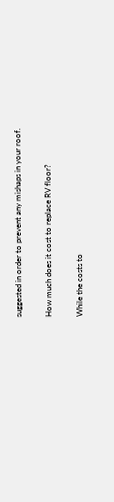suggested in order to prevent any mishaps in your roof.

How much does it cost to replace RV floor?

While the costs to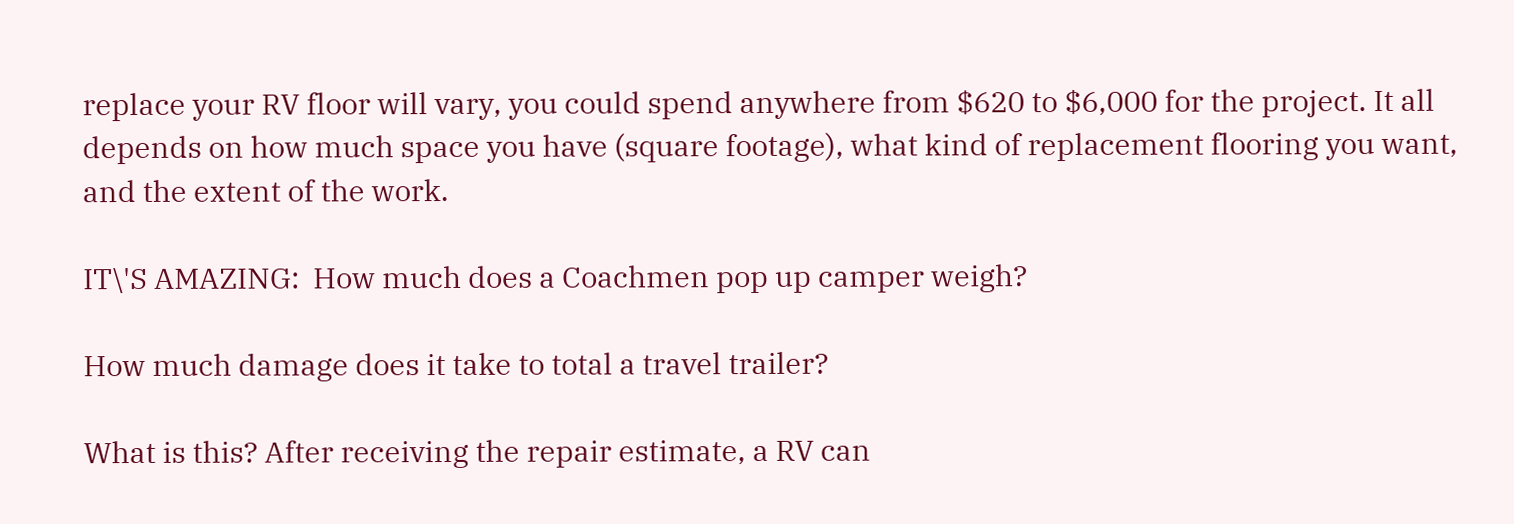replace your RV floor will vary, you could spend anywhere from $620 to $6,000 for the project. It all depends on how much space you have (square footage), what kind of replacement flooring you want, and the extent of the work.

IT\'S AMAZING:  How much does a Coachmen pop up camper weigh?

How much damage does it take to total a travel trailer?

What is this? After receiving the repair estimate, a RV can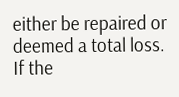either be repaired or deemed a total loss. If the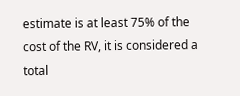estimate is at least 75% of the cost of the RV, it is considered a total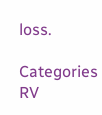loss.

Categories RV